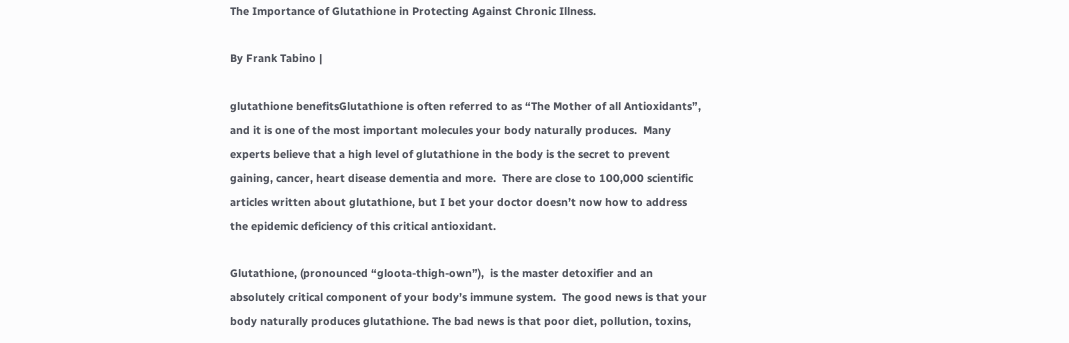The Importance of Glutathione in Protecting Against Chronic Illness.

By Frank Tabino |

glutathione benefitsGlutathione is often referred to as “The Mother of all Antioxidants”, and it is one of the most important molecules your body naturally produces.  Many experts believe that a high level of glutathione in the body is the secret to prevent gaining, cancer, heart disease dementia and more.  There are close to 100,000 scientific articles written about glutathione, but I bet your doctor doesn’t now how to address the epidemic deficiency of this critical antioxidant.

Glutathione, (pronounced “gloota-thigh-own”),  is the master detoxifier and an absolutely critical component of your body’s immune system.  The good news is that your body naturally produces glutathione. The bad news is that poor diet, pollution, toxins,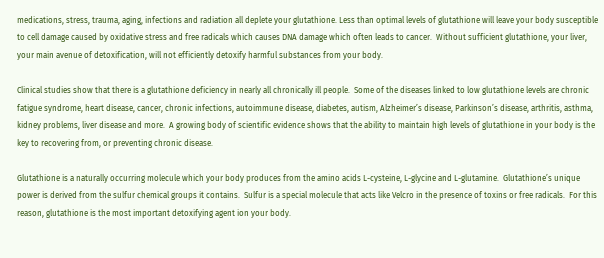medications, stress, trauma, aging, infections and radiation all deplete your glutathione. Less than optimal levels of glutathione will leave your body susceptible to cell damage caused by oxidative stress and free radicals which causes DNA damage which often leads to cancer.  Without sufficient glutathione, your liver, your main avenue of detoxification, will not efficiently detoxify harmful substances from your body.

Clinical studies show that there is a glutathione deficiency in nearly all chronically ill people.  Some of the diseases linked to low glutathione levels are chronic fatigue syndrome, heart disease, cancer, chronic infections, autoimmune disease, diabetes, autism, Alzheimer’s disease, Parkinson’s disease, arthritis, asthma, kidney problems, liver disease and more.  A growing body of scientific evidence shows that the ability to maintain high levels of glutathione in your body is the key to recovering from, or preventing chronic disease.

Glutathione is a naturally occurring molecule which your body produces from the amino acids L-cysteine, L-glycine and L-glutamine.  Glutathione’s unique power is derived from the sulfur chemical groups it contains.  Sulfur is a special molecule that acts like Velcro in the presence of toxins or free radicals.  For this reason, glutathione is the most important detoxifying agent ion your body.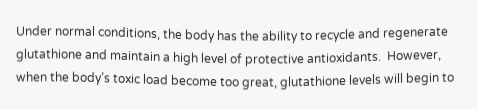Under normal conditions, the body has the ability to recycle and regenerate glutathione and maintain a high level of protective antioxidants.  However, when the body’s toxic load become too great, glutathione levels will begin to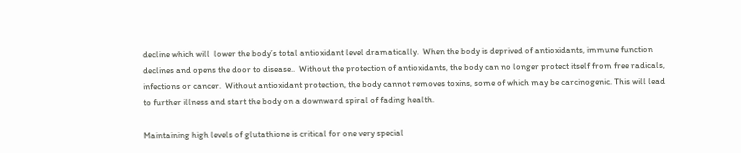decline which will  lower the body’s total antioxidant level dramatically.  When the body is deprived of antioxidants, immune function declines and opens the door to disease..  Without the protection of antioxidants, the body can no longer protect itself from free radicals, infections or cancer.  Without antioxidant protection, the body cannot removes toxins, some of which may be carcinogenic. This will lead to further illness and start the body on a downward spiral of fading health.

Maintaining high levels of glutathione is critical for one very special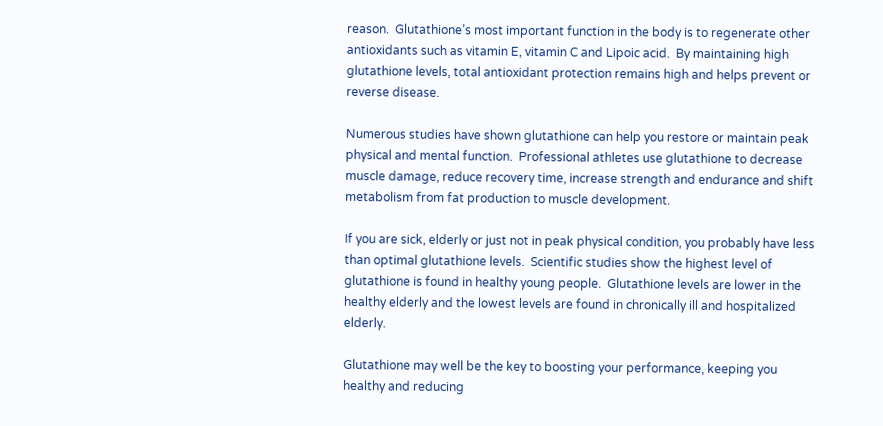reason.  Glutathione’s most important function in the body is to regenerate other antioxidants such as vitamin E, vitamin C and Lipoic acid.  By maintaining high glutathione levels, total antioxidant protection remains high and helps prevent or reverse disease.

Numerous studies have shown glutathione can help you restore or maintain peak physical and mental function.  Professional athletes use glutathione to decrease muscle damage, reduce recovery time, increase strength and endurance and shift metabolism from fat production to muscle development.

If you are sick, elderly or just not in peak physical condition, you probably have less than optimal glutathione levels.  Scientific studies show the highest level of glutathione is found in healthy young people.  Glutathione levels are lower in the healthy elderly and the lowest levels are found in chronically ill and hospitalized elderly.

Glutathione may well be the key to boosting your performance, keeping you healthy and reducing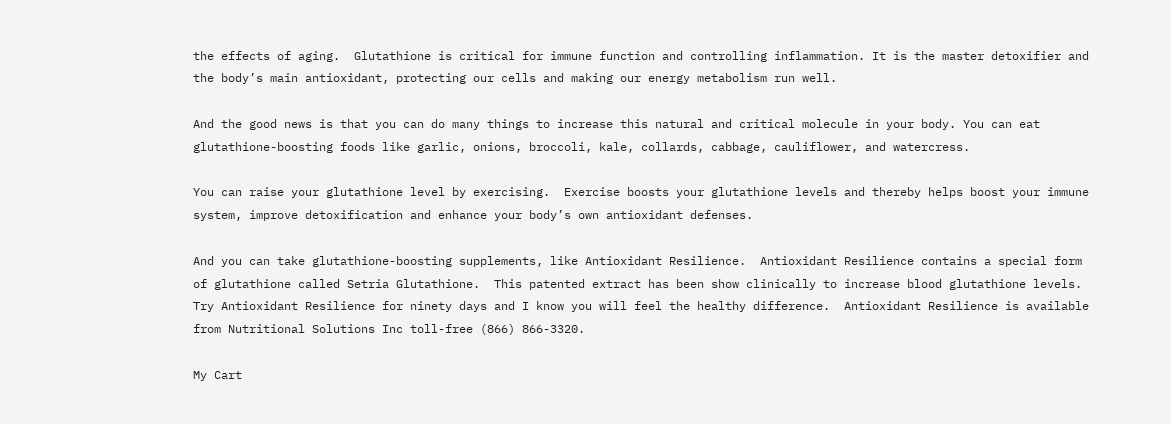the effects of aging.  Glutathione is critical for immune function and controlling inflammation. It is the master detoxifier and the body’s main antioxidant, protecting our cells and making our energy metabolism run well.

And the good news is that you can do many things to increase this natural and critical molecule in your body. You can eat glutathione-boosting foods like garlic, onions, broccoli, kale, collards, cabbage, cauliflower, and watercress.

You can raise your glutathione level by exercising.  Exercise boosts your glutathione levels and thereby helps boost your immune system, improve detoxification and enhance your body’s own antioxidant defenses.

And you can take glutathione-boosting supplements, like Antioxidant Resilience.  Antioxidant Resilience contains a special form of glutathione called Setria Glutathione.  This patented extract has been show clinically to increase blood glutathione levels.  Try Antioxidant Resilience for ninety days and I know you will feel the healthy difference.  Antioxidant Resilience is available from Nutritional Solutions Inc toll-free (866) 866-3320.

My Cart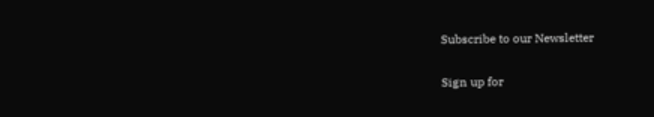Subscribe to our Newsletter

Sign up for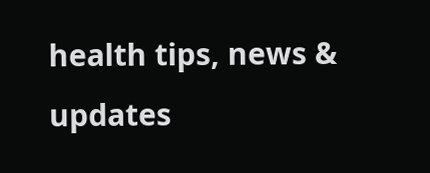health tips, news & updates